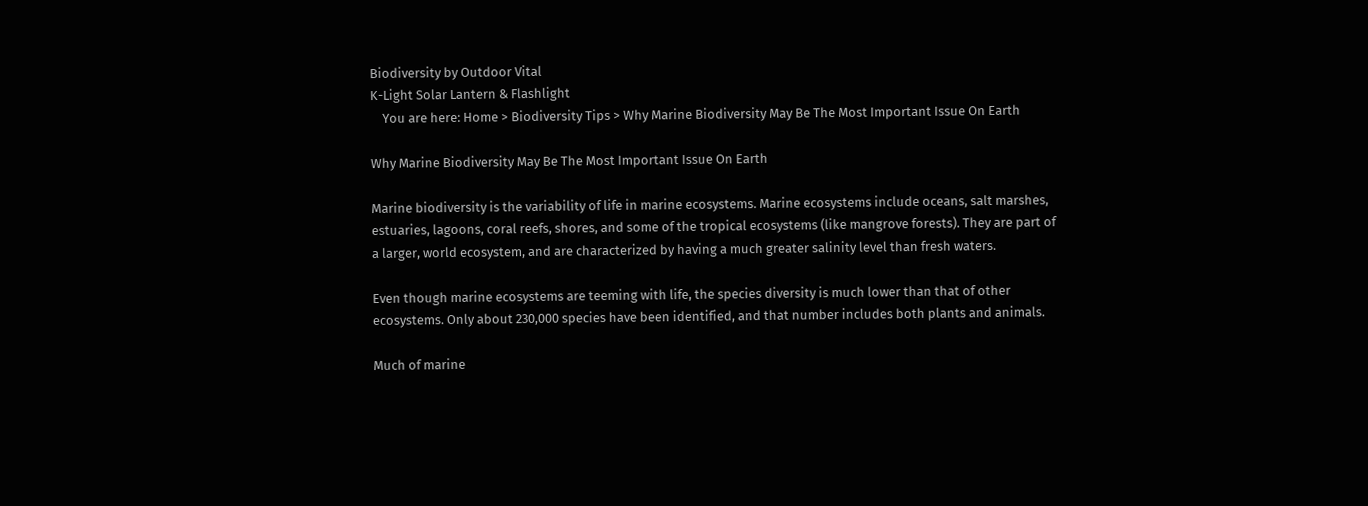Biodiversity by Outdoor Vital
K-Light Solar Lantern & Flashlight
    You are here: Home > Biodiversity Tips > Why Marine Biodiversity May Be The Most Important Issue On Earth

Why Marine Biodiversity May Be The Most Important Issue On Earth

Marine biodiversity is the variability of life in marine ecosystems. Marine ecosystems include oceans, salt marshes, estuaries, lagoons, coral reefs, shores, and some of the tropical ecosystems (like mangrove forests). They are part of a larger, world ecosystem, and are characterized by having a much greater salinity level than fresh waters.

Even though marine ecosystems are teeming with life, the species diversity is much lower than that of other ecosystems. Only about 230,000 species have been identified, and that number includes both plants and animals.

Much of marine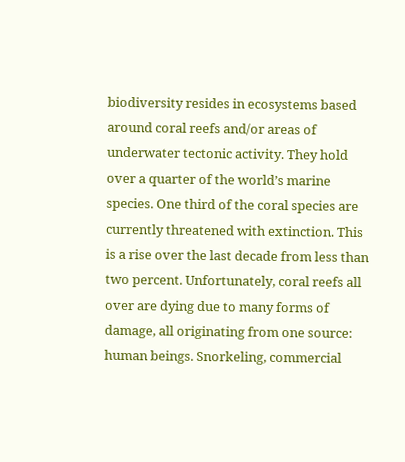biodiversity resides in ecosystems based around coral reefs and/or areas of underwater tectonic activity. They hold over a quarter of the world’s marine species. One third of the coral species are currently threatened with extinction. This is a rise over the last decade from less than two percent. Unfortunately, coral reefs all over are dying due to many forms of damage, all originating from one source: human beings. Snorkeling, commercial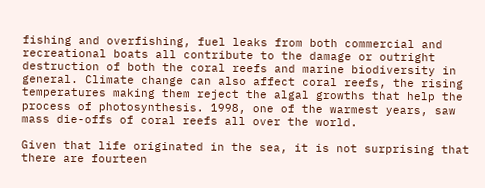fishing and overfishing, fuel leaks from both commercial and recreational boats all contribute to the damage or outright destruction of both the coral reefs and marine biodiversity in general. Climate change can also affect coral reefs, the rising temperatures making them reject the algal growths that help the process of photosynthesis. 1998, one of the warmest years, saw mass die-offs of coral reefs all over the world.

Given that life originated in the sea, it is not surprising that there are fourteen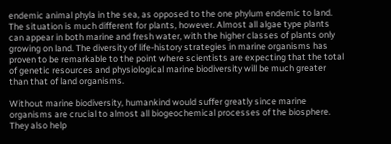endemic animal phyla in the sea, as opposed to the one phylum endemic to land. The situation is much different for plants, however. Almost all algae type plants can appear in both marine and fresh water, with the higher classes of plants only growing on land. The diversity of life-history strategies in marine organisms has proven to be remarkable to the point where scientists are expecting that the total of genetic resources and physiological marine biodiversity will be much greater than that of land organisms.

Without marine biodiversity, humankind would suffer greatly since marine organisms are crucial to almost all biogeochemical processes of the biosphere. They also help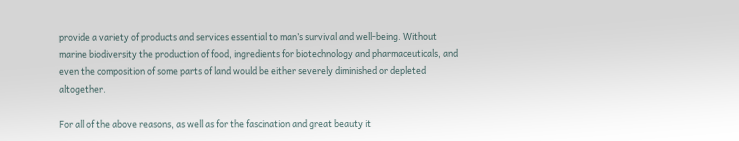provide a variety of products and services essential to man’s survival and well-being. Without marine biodiversity the production of food, ingredients for biotechnology and pharmaceuticals, and even the composition of some parts of land would be either severely diminished or depleted altogether.

For all of the above reasons, as well as for the fascination and great beauty it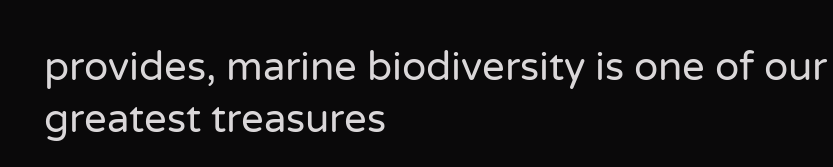provides, marine biodiversity is one of our greatest treasures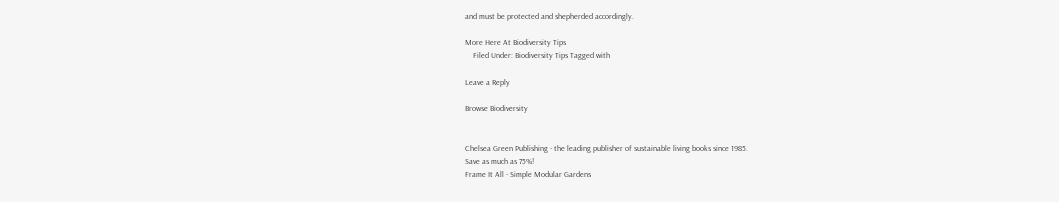and must be protected and shepherded accordingly.

More Here At Biodiversity Tips
    Filed Under: Biodiversity Tips Tagged with

Leave a Reply

Browse Biodiversity


Chelsea Green Publishing - the leading publisher of sustainable living books since 1985.
Save as much as 75%!
Frame It All - Simple Modular Gardens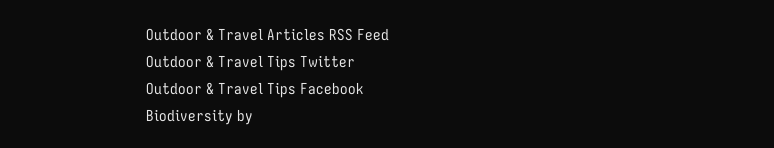Outdoor & Travel Articles RSS Feed
Outdoor & Travel Tips Twitter
Outdoor & Travel Tips Facebook
Biodiversity by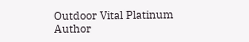Outdoor Vital Platinum Author